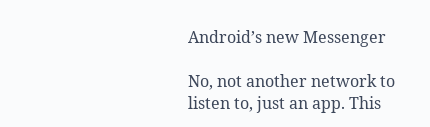Android’s new Messenger

No, not another network to listen to, just an app. This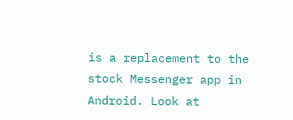is a replacement to the stock Messenger app in Android. Look at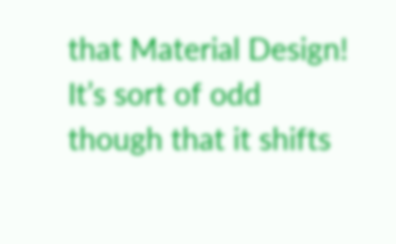that Material Design! It’s sort of odd though that it shifts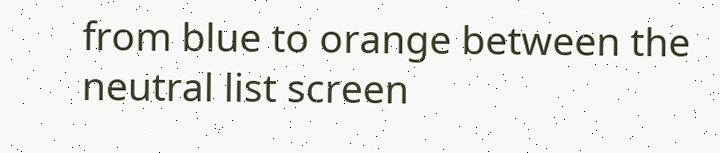from blue to orange between the neutral list screen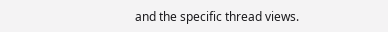and the specific thread views.